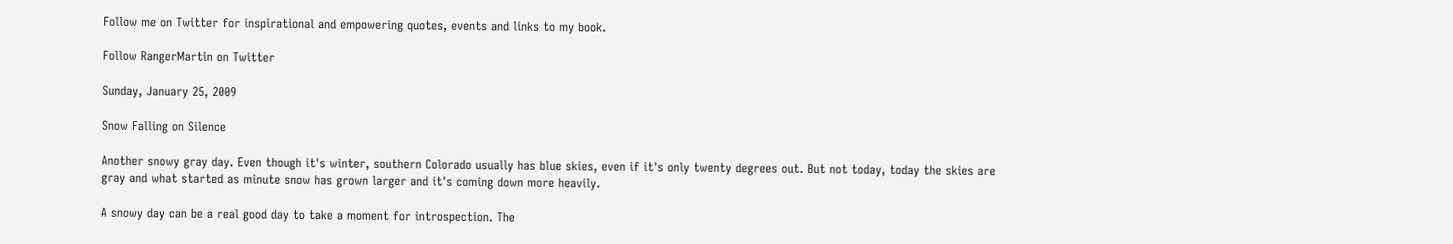Follow me on Twitter for inspirational and empowering quotes, events and links to my book.

Follow RangerMartin on Twitter

Sunday, January 25, 2009

Snow Falling on Silence

Another snowy gray day. Even though it's winter, southern Colorado usually has blue skies, even if it's only twenty degrees out. But not today, today the skies are gray and what started as minute snow has grown larger and it's coming down more heavily.

A snowy day can be a real good day to take a moment for introspection. The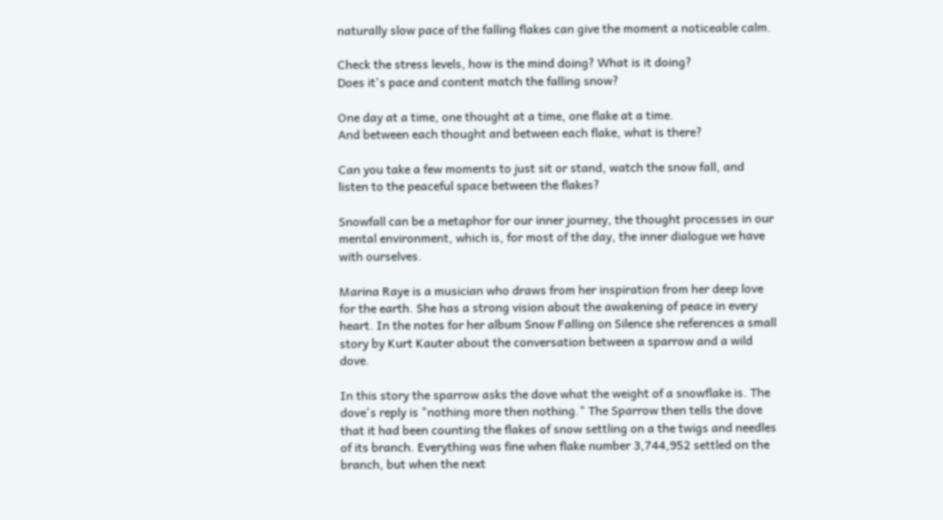naturally slow pace of the falling flakes can give the moment a noticeable calm.

Check the stress levels, how is the mind doing? What is it doing?
Does it's pace and content match the falling snow?

One day at a time, one thought at a time, one flake at a time.
And between each thought and between each flake, what is there?

Can you take a few moments to just sit or stand, watch the snow fall, and listen to the peaceful space between the flakes?

Snowfall can be a metaphor for our inner journey, the thought processes in our mental environment, which is, for most of the day, the inner dialogue we have with ourselves.

Marina Raye is a musician who draws from her inspiration from her deep love for the earth. She has a strong vision about the awakening of peace in every heart. In the notes for her album Snow Falling on Silence she references a small story by Kurt Kauter about the conversation between a sparrow and a wild dove.

In this story the sparrow asks the dove what the weight of a snowflake is. The dove's reply is "nothing more then nothing." The Sparrow then tells the dove that it had been counting the flakes of snow settling on a the twigs and needles of its branch. Everything was fine when flake number 3,744,952 settled on the branch, but when the next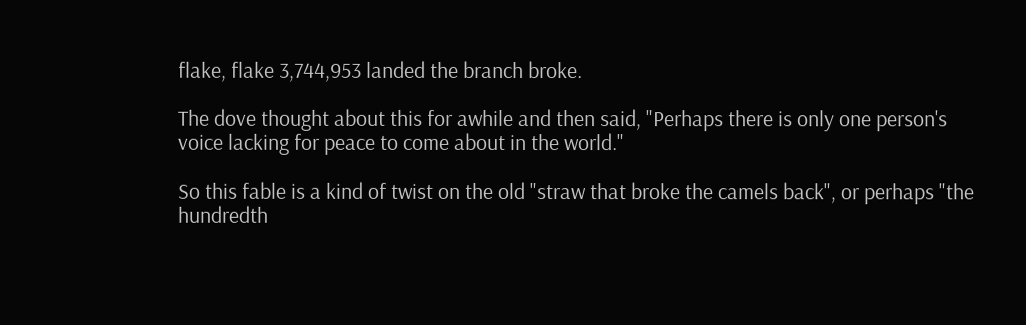flake, flake 3,744,953 landed the branch broke.

The dove thought about this for awhile and then said, "Perhaps there is only one person's voice lacking for peace to come about in the world."

So this fable is a kind of twist on the old "straw that broke the camels back", or perhaps "the hundredth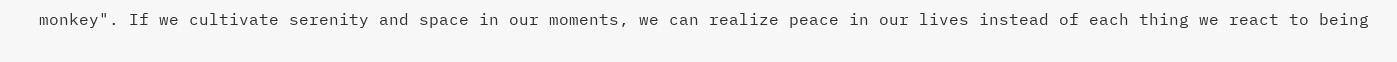monkey". If we cultivate serenity and space in our moments, we can realize peace in our lives instead of each thing we react to being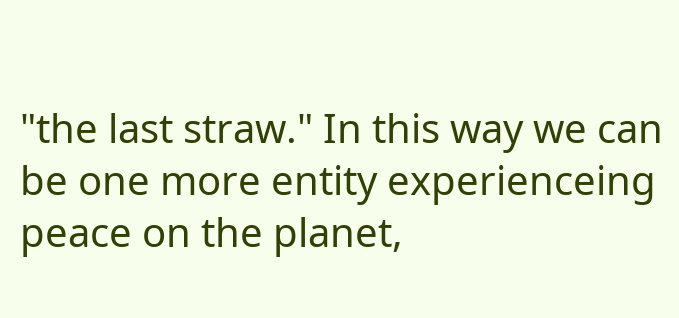"the last straw." In this way we can be one more entity experienceing peace on the planet,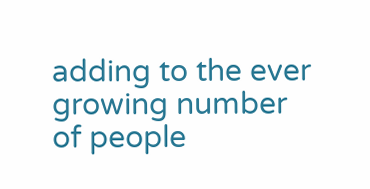adding to the ever growing number of people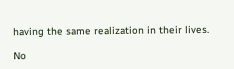having the same realization in their lives.

No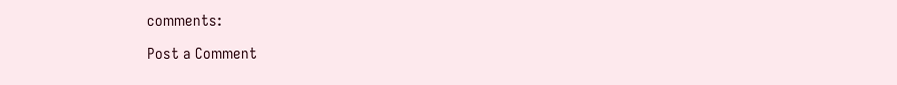comments:

Post a Comment